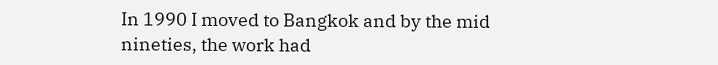In 1990 I moved to Bangkok and by the mid nineties, the work had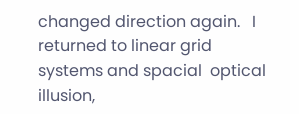changed direction again.   I returned to linear grid systems and spacial  optical illusion,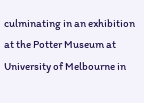culminating in an exhibition at the Potter Museum at University of Melbourne in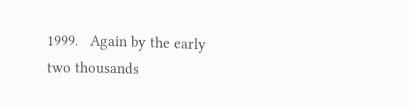1999.   Again by the early two thousands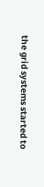the grid systems started to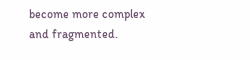become more complex and fragmented.